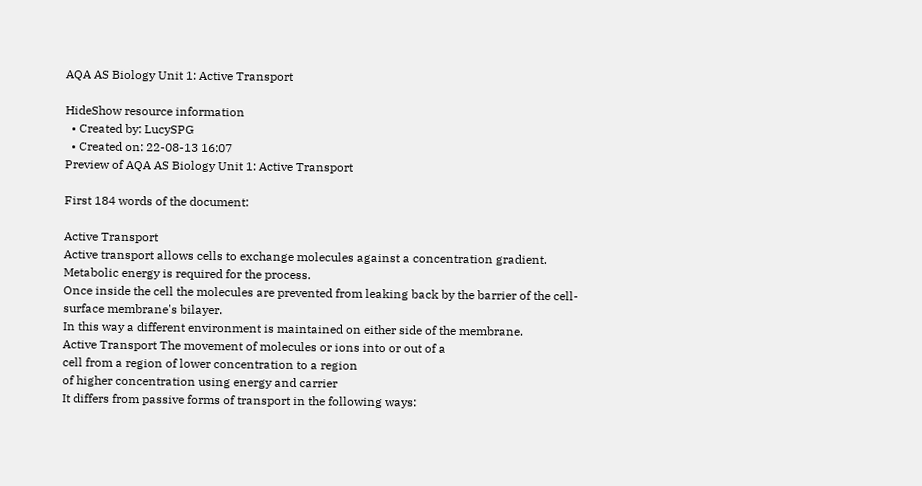AQA AS Biology Unit 1: Active Transport

HideShow resource information
  • Created by: LucySPG
  • Created on: 22-08-13 16:07
Preview of AQA AS Biology Unit 1: Active Transport

First 184 words of the document:

Active Transport
Active transport allows cells to exchange molecules against a concentration gradient.
Metabolic energy is required for the process.
Once inside the cell the molecules are prevented from leaking back by the barrier of the cell-
surface membrane's bilayer.
In this way a different environment is maintained on either side of the membrane.
Active Transport The movement of molecules or ions into or out of a
cell from a region of lower concentration to a region
of higher concentration using energy and carrier
It differs from passive forms of transport in the following ways: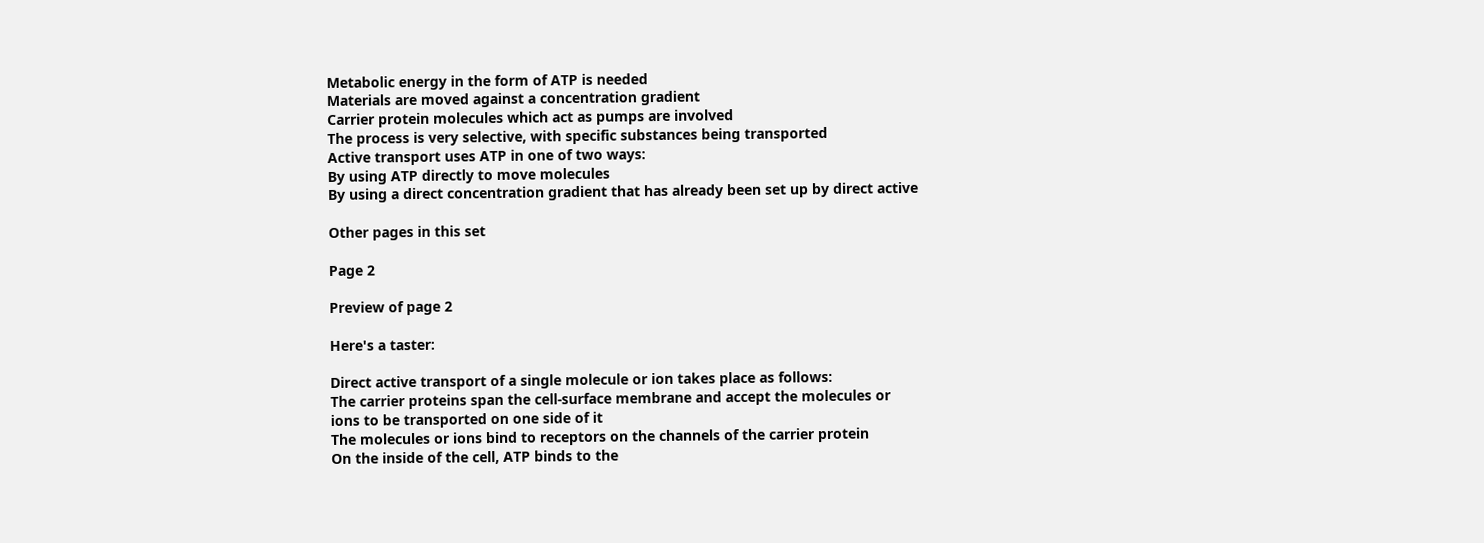Metabolic energy in the form of ATP is needed
Materials are moved against a concentration gradient
Carrier protein molecules which act as pumps are involved
The process is very selective, with specific substances being transported
Active transport uses ATP in one of two ways:
By using ATP directly to move molecules
By using a direct concentration gradient that has already been set up by direct active

Other pages in this set

Page 2

Preview of page 2

Here's a taster:

Direct active transport of a single molecule or ion takes place as follows:
The carrier proteins span the cell-surface membrane and accept the molecules or
ions to be transported on one side of it
The molecules or ions bind to receptors on the channels of the carrier protein
On the inside of the cell, ATP binds to the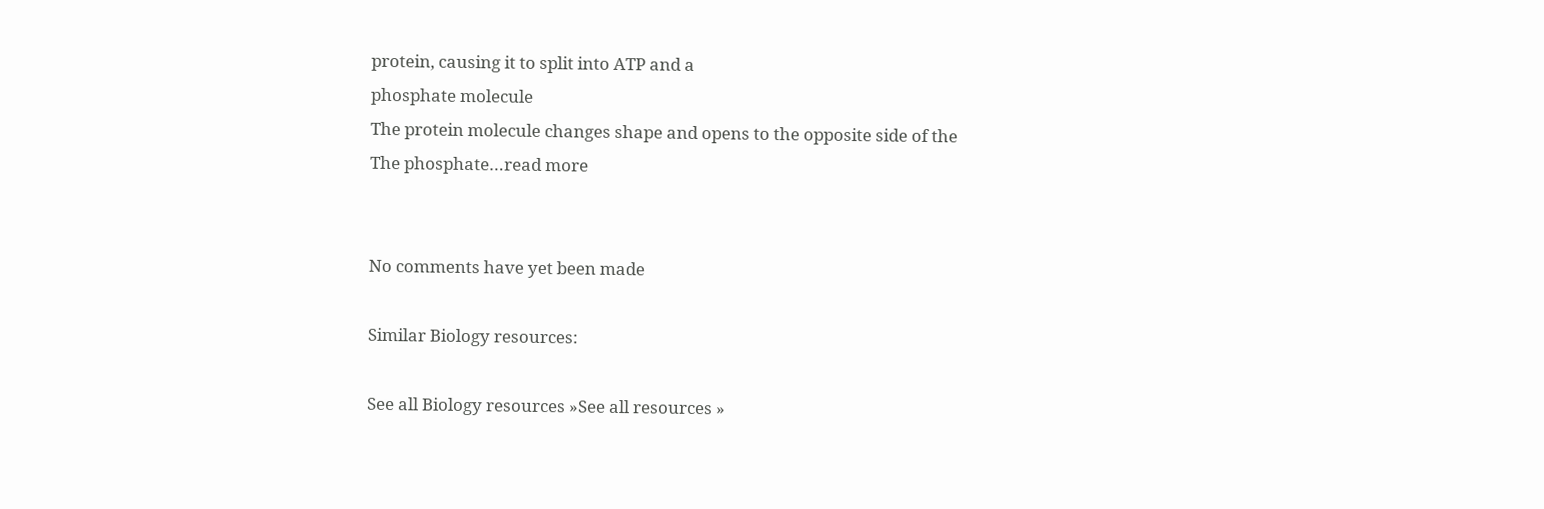protein, causing it to split into ATP and a
phosphate molecule
The protein molecule changes shape and opens to the opposite side of the
The phosphate…read more


No comments have yet been made

Similar Biology resources:

See all Biology resources »See all resources »